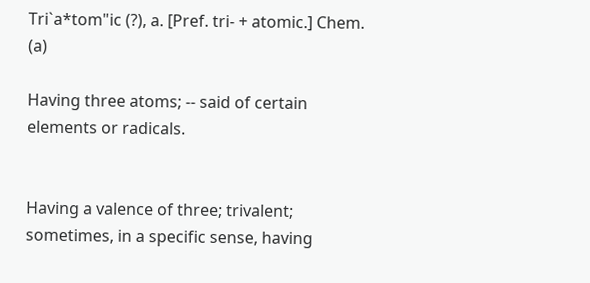Tri`a*tom"ic (?), a. [Pref. tri- + atomic.] Chem. (a)

Having three atoms; -- said of certain elements or radicals.


Having a valence of three; trivalent; sometimes, in a specific sense, having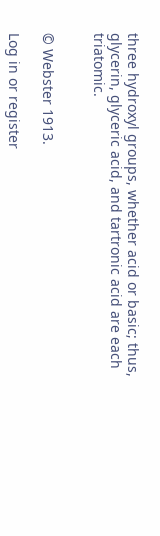three hydroxyl groups, whether acid or basic; thus, glycerin, glyceric acid, and tartronic acid are each triatomic.


© Webster 1913.

Log in or register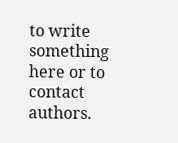to write something here or to contact authors.